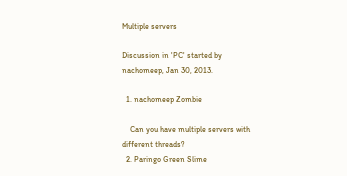Multiple servers

Discussion in 'PC' started by nachomeep, Jan 30, 2013.

  1. nachomeep Zombie

    Can you have multiple servers with different threads?
  2. Paringo Green Slime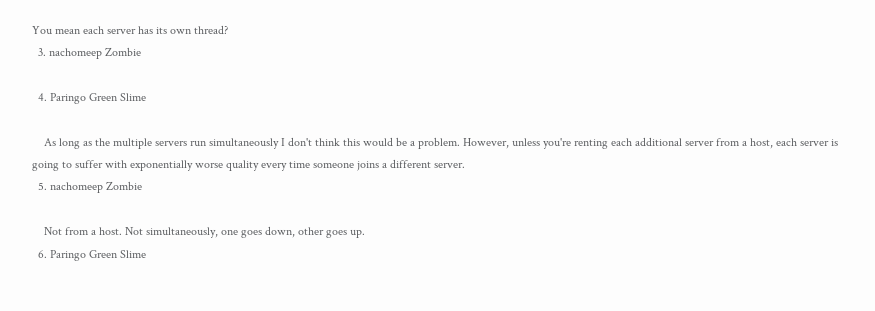You mean each server has its own thread?
  3. nachomeep Zombie

  4. Paringo Green Slime

    As long as the multiple servers run simultaneously I don't think this would be a problem. However, unless you're renting each additional server from a host, each server is going to suffer with exponentially worse quality every time someone joins a different server.
  5. nachomeep Zombie

    Not from a host. Not simultaneously, one goes down, other goes up.
  6. Paringo Green Slime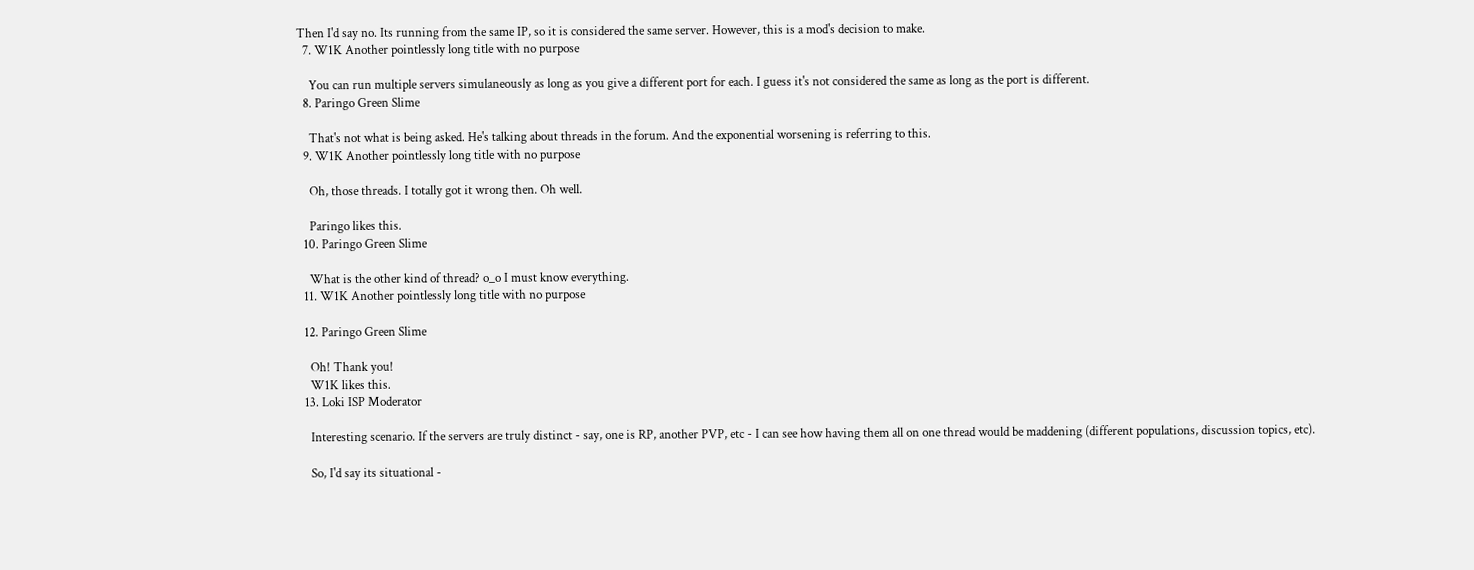Then I'd say no. Its running from the same IP, so it is considered the same server. However, this is a mod's decision to make.
  7. W1K Another pointlessly long title with no purpose

    You can run multiple servers simulaneously as long as you give a different port for each. I guess it's not considered the same as long as the port is different.
  8. Paringo Green Slime

    That's not what is being asked. He's talking about threads in the forum. And the exponential worsening is referring to this.
  9. W1K Another pointlessly long title with no purpose

    Oh, those threads. I totally got it wrong then. Oh well.

    Paringo likes this.
  10. Paringo Green Slime

    What is the other kind of thread? o_o I must know everything.
  11. W1K Another pointlessly long title with no purpose

  12. Paringo Green Slime

    Oh! Thank you!
    W1K likes this.
  13. Loki ISP Moderator

    Interesting scenario. If the servers are truly distinct - say, one is RP, another PVP, etc - I can see how having them all on one thread would be maddening (different populations, discussion topics, etc).

    So, I'd say its situational -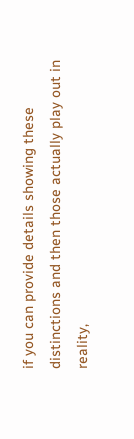if you can provide details showing these distinctions and then those actually play out in reality,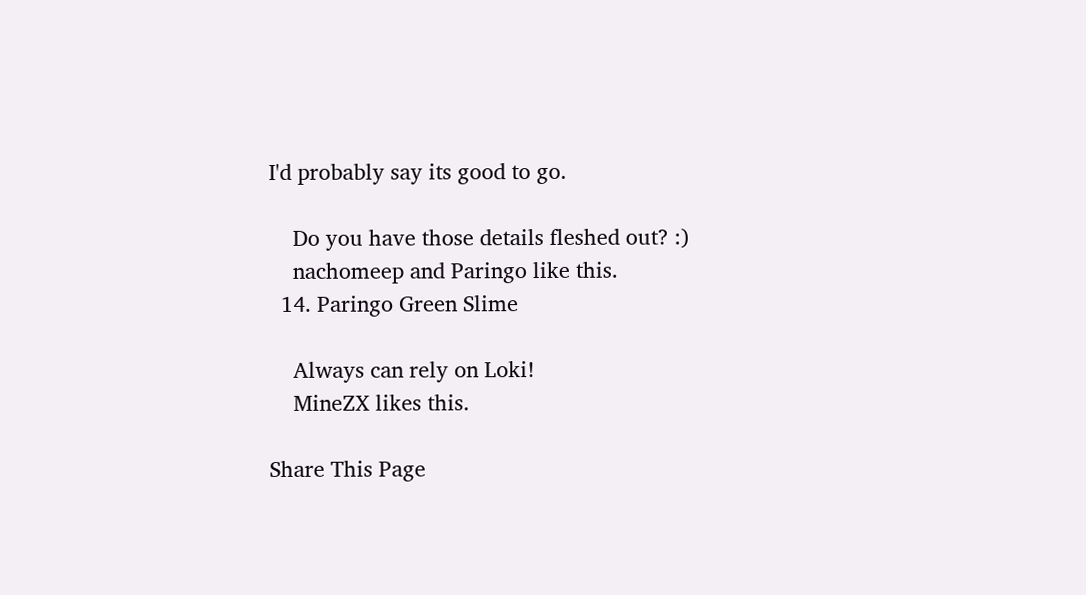I'd probably say its good to go.

    Do you have those details fleshed out? :)
    nachomeep and Paringo like this.
  14. Paringo Green Slime

    Always can rely on Loki!
    MineZX likes this.

Share This Page